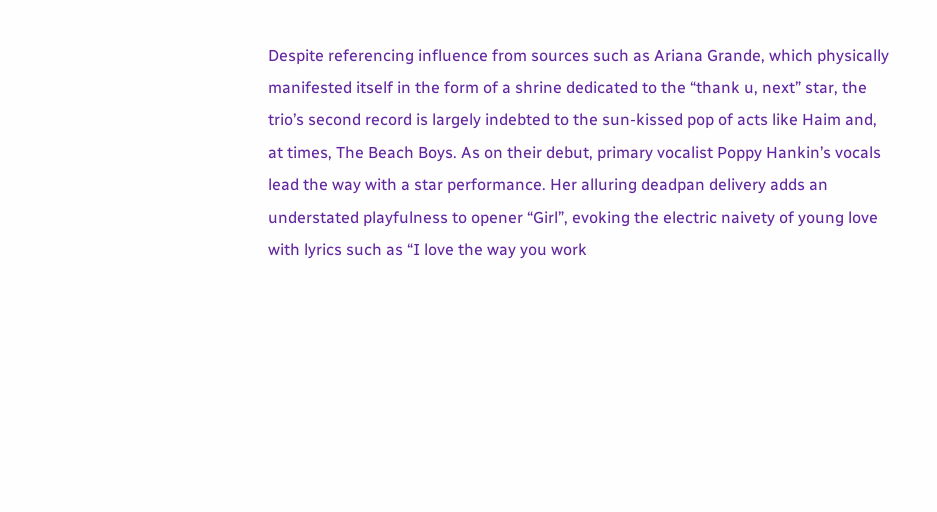Despite referencing influence from sources such as Ariana Grande, which physically manifested itself in the form of a shrine dedicated to the “thank u, next” star, the trio’s second record is largely indebted to the sun-kissed pop of acts like Haim and, at times, The Beach Boys. As on their debut, primary vocalist Poppy Hankin’s vocals lead the way with a star performance. Her alluring deadpan delivery adds an understated playfulness to opener “Girl”, evoking the electric naivety of young love with lyrics such as “I love the way you work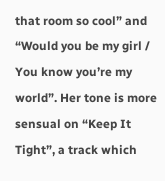that room so cool” and “Would you be my girl / You know you’re my world”. Her tone is more sensual on “Keep It Tight”, a track which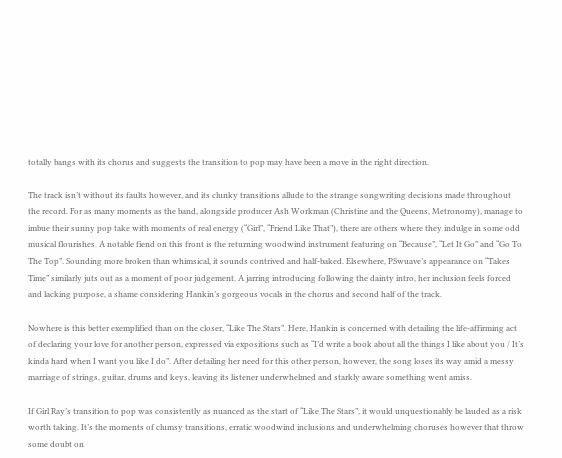totally bangs with its chorus and suggests the transition to pop may have been a move in the right direction.

The track isn’t without its faults however, and its clunky transitions allude to the strange songwriting decisions made throughout the record. For as many moments as the band, alongside producer Ash Workman (Christine and the Queens, Metronomy), manage to imbue their sunny pop take with moments of real energy (“Girl”, “Friend Like That”), there are others where they indulge in some odd musical flourishes. A notable fiend on this front is the returning woodwind instrument featuring on “Because”, “Let It Go” and “Go To The Top”. Sounding more broken than whimsical, it sounds contrived and half-baked. Elsewhere, PSwuave’s appearance on “Takes Time” similarly juts out as a moment of poor judgement. A jarring introducing following the dainty intro, her inclusion feels forced and lacking purpose, a shame considering Hankin’s gorgeous vocals in the chorus and second half of the track.

Nowhere is this better exemplified than on the closer, “Like The Stars”. Here, Hankin is concerned with detailing the life-affirming act of declaring your love for another person, expressed via expositions such as “I’d write a book about all the things I like about you / It’s kinda hard when I want you like I do”. After detailing her need for this other person, however, the song loses its way amid a messy marriage of strings, guitar, drums and keys, leaving its listener underwhelmed and starkly aware something went amiss.

If Girl Ray’s transition to pop was consistently as nuanced as the start of “Like The Stars”, it would unquestionably be lauded as a risk worth taking. It’s the moments of clumsy transitions, erratic woodwind inclusions and underwhelming choruses however that throw some doubt on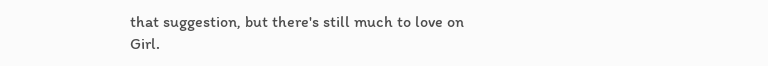that suggestion, but there's still much to love on Girl.